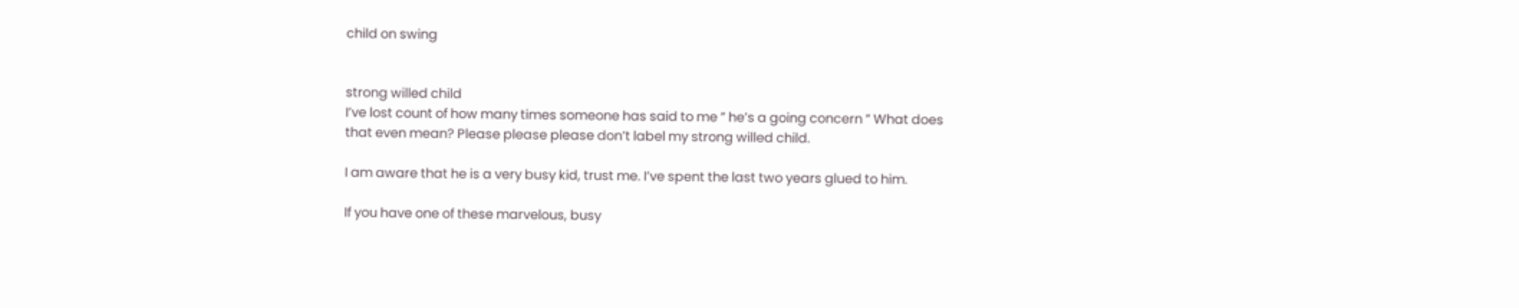child on swing


strong willed child
I’ve lost count of how many times someone has said to me ” he’s a going concern ” What does that even mean? Please please please don’t label my strong willed child.

I am aware that he is a very busy kid, trust me. I’ve spent the last two years glued to him.

If you have one of these marvelous, busy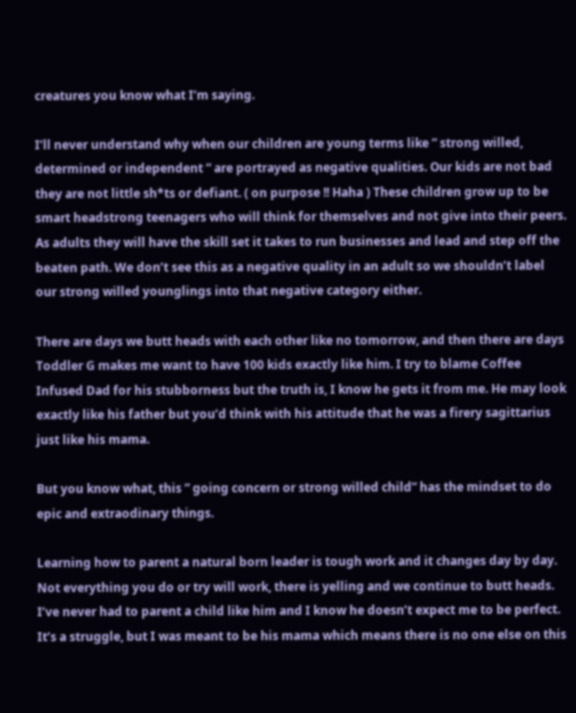creatures you know what I’m saying.

I’ll never understand why when our children are young terms like ” strong willed, determined or independent ” are portrayed as negative qualities. Our kids are not bad they are not little sh*ts or defiant. ( on purpose !! Haha ) These children grow up to be smart headstrong teenagers who will think for themselves and not give into their peers. As adults they will have the skill set it takes to run businesses and lead and step off the beaten path. We don’t see this as a negative quality in an adult so we shouldn’t label our strong willed younglings into that negative category either.

There are days we butt heads with each other like no tomorrow, and then there are days Toddler G makes me want to have 100 kids exactly like him. I try to blame Coffee Infused Dad for his stubborness but the truth is, I know he gets it from me. He may look exactly like his father but you’d think with his attitude that he was a firery sagittarius just like his mama.

But you know what, this ” going concern or strong willed child” has the mindset to do epic and extraodinary things.

Learning how to parent a natural born leader is tough work and it changes day by day. Not everything you do or try will work, there is yelling and we continue to butt heads. I’ve never had to parent a child like him and I know he doesn’t expect me to be perfect. It’s a struggle, but I was meant to be his mama which means there is no one else on this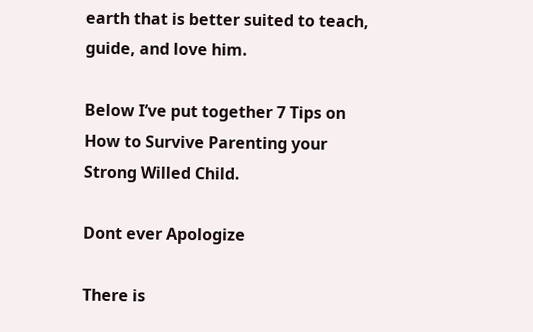earth that is better suited to teach, guide, and love him.

Below I’ve put together 7 Tips on How to Survive Parenting your Strong Willed Child.

Dont ever Apologize

There is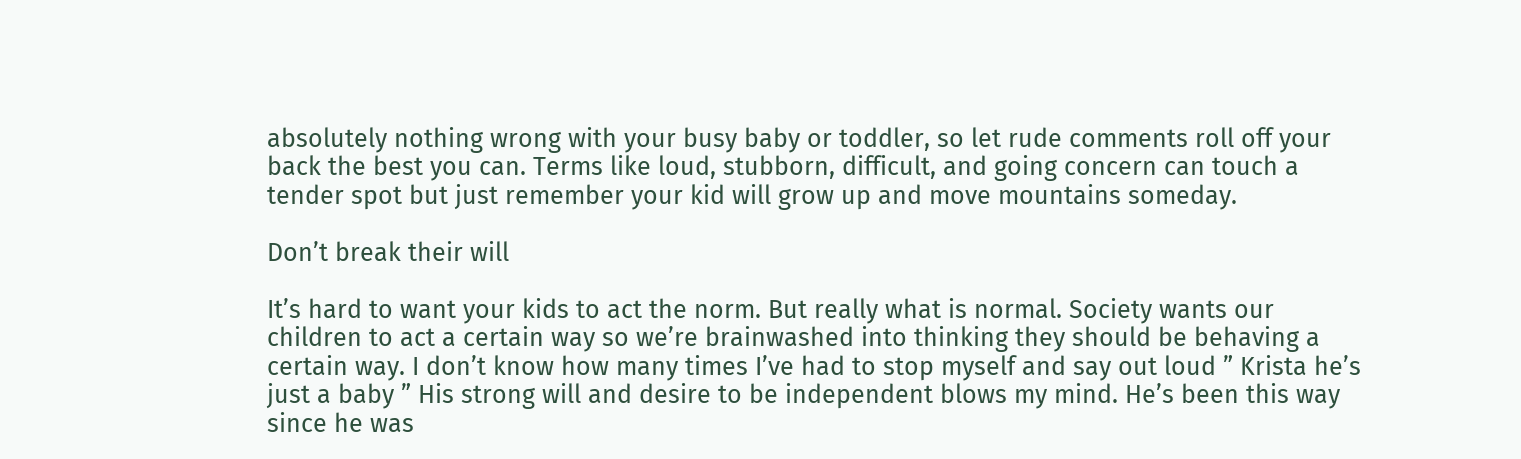absolutely nothing wrong with your busy baby or toddler, so let rude comments roll off your back the best you can. Terms like loud, stubborn, difficult, and going concern can touch a tender spot but just remember your kid will grow up and move mountains someday.

Don’t break their will

It’s hard to want your kids to act the norm. But really what is normal. Society wants our children to act a certain way so we’re brainwashed into thinking they should be behaving a certain way. I don’t know how many times I’ve had to stop myself and say out loud ” Krista he’s just a baby ” His strong will and desire to be independent blows my mind. He’s been this way since he was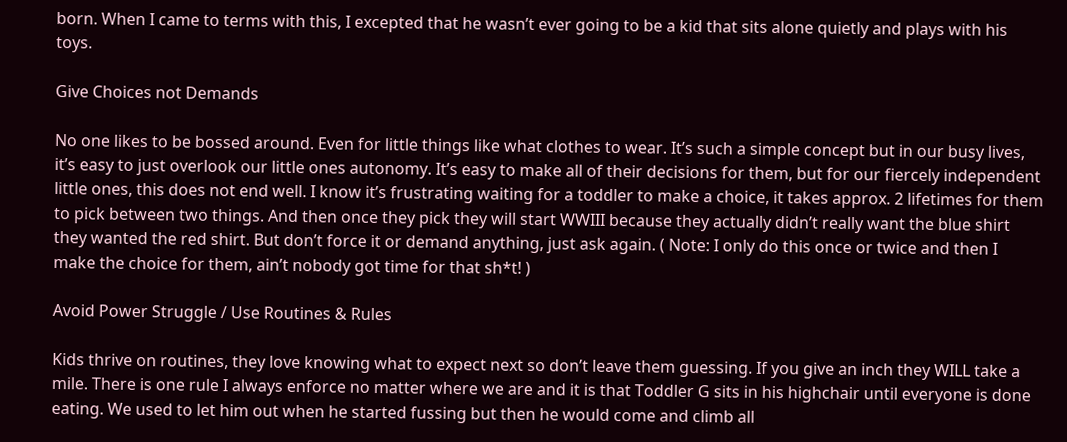born. When I came to terms with this, I excepted that he wasn’t ever going to be a kid that sits alone quietly and plays with his toys.

Give Choices not Demands

No one likes to be bossed around. Even for little things like what clothes to wear. It’s such a simple concept but in our busy lives, it’s easy to just overlook our little ones autonomy. It’s easy to make all of their decisions for them, but for our fiercely independent little ones, this does not end well. I know it’s frustrating waiting for a toddler to make a choice, it takes approx. 2 lifetimes for them to pick between two things. And then once they pick they will start WWIII because they actually didn’t really want the blue shirt they wanted the red shirt. But don’t force it or demand anything, just ask again. ( Note: I only do this once or twice and then I make the choice for them, ain’t nobody got time for that sh*t! )

Avoid Power Struggle / Use Routines & Rules

Kids thrive on routines, they love knowing what to expect next so don’t leave them guessing. If you give an inch they WILL take a mile. There is one rule I always enforce no matter where we are and it is that Toddler G sits in his highchair until everyone is done eating. We used to let him out when he started fussing but then he would come and climb all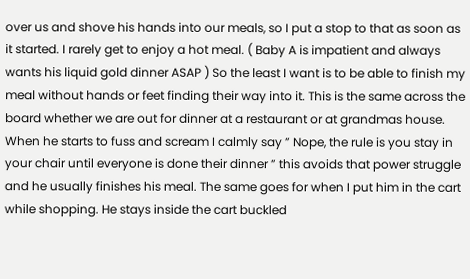over us and shove his hands into our meals, so I put a stop to that as soon as it started. I rarely get to enjoy a hot meal. ( Baby A is impatient and always wants his liquid gold dinner ASAP ) So the least I want is to be able to finish my meal without hands or feet finding their way into it. This is the same across the board whether we are out for dinner at a restaurant or at grandmas house. When he starts to fuss and scream I calmly say ” Nope, the rule is you stay in your chair until everyone is done their dinner ” this avoids that power struggle and he usually finishes his meal. The same goes for when I put him in the cart while shopping. He stays inside the cart buckled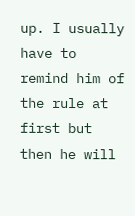up. I usually have to remind him of the rule at first but then he will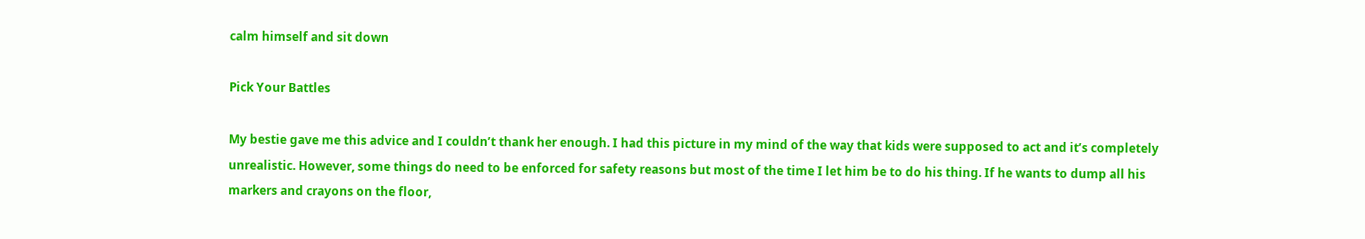calm himself and sit down

Pick Your Battles

My bestie gave me this advice and I couldn’t thank her enough. I had this picture in my mind of the way that kids were supposed to act and it’s completely unrealistic. However, some things do need to be enforced for safety reasons but most of the time I let him be to do his thing. If he wants to dump all his markers and crayons on the floor,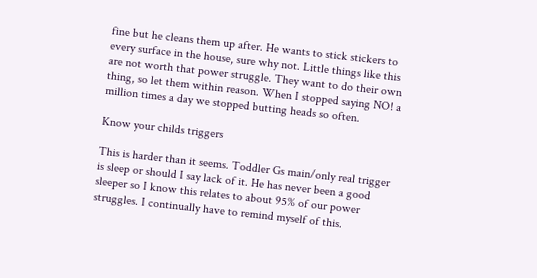fine but he cleans them up after. He wants to stick stickers to every surface in the house, sure why not. Little things like this are not worth that power struggle. They want to do their own thing, so let them within reason. When I stopped saying NO! a million times a day we stopped butting heads so often.

Know your childs triggers

This is harder than it seems. Toddler Gs main/only real trigger is sleep or should I say lack of it. He has never been a good sleeper so I know this relates to about 95% of our power struggles. I continually have to remind myself of this.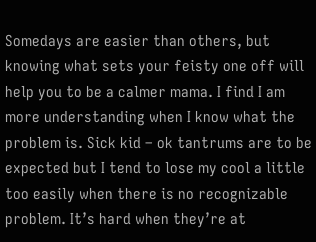Somedays are easier than others, but knowing what sets your feisty one off will help you to be a calmer mama. I find I am more understanding when I know what the problem is. Sick kid – ok tantrums are to be expected but I tend to lose my cool a little too easily when there is no recognizable problem. It’s hard when they’re at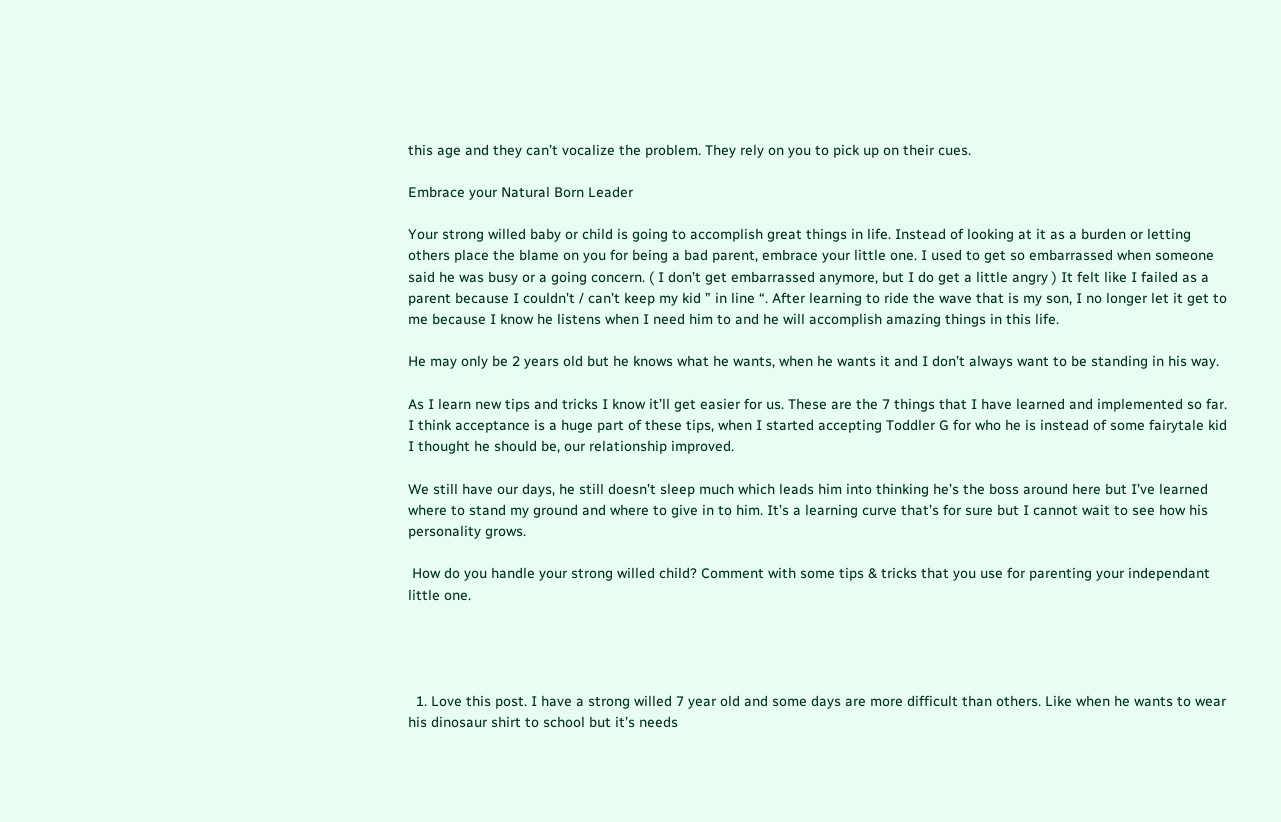this age and they can’t vocalize the problem. They rely on you to pick up on their cues.

Embrace your Natural Born Leader

Your strong willed baby or child is going to accomplish great things in life. Instead of looking at it as a burden or letting others place the blame on you for being a bad parent, embrace your little one. I used to get so embarrassed when someone said he was busy or a going concern. ( I don’t get embarrassed anymore, but I do get a little angry ) It felt like I failed as a parent because I couldn’t / can’t keep my kid ” in line “. After learning to ride the wave that is my son, I no longer let it get to me because I know he listens when I need him to and he will accomplish amazing things in this life.

He may only be 2 years old but he knows what he wants, when he wants it and I don’t always want to be standing in his way.

As I learn new tips and tricks I know it’ll get easier for us. These are the 7 things that I have learned and implemented so far. I think acceptance is a huge part of these tips, when I started accepting Toddler G for who he is instead of some fairytale kid I thought he should be, our relationship improved.

We still have our days, he still doesn’t sleep much which leads him into thinking he’s the boss around here but I’ve learned where to stand my ground and where to give in to him. It’s a learning curve that’s for sure but I cannot wait to see how his personality grows.

 How do you handle your strong willed child? Comment with some tips & tricks that you use for parenting your independant little one.




  1. Love this post. I have a strong willed 7 year old and some days are more difficult than others. Like when he wants to wear his dinosaur shirt to school but it’s needs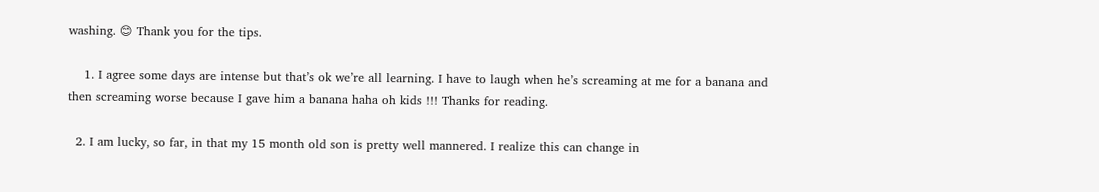washing. 😊 Thank you for the tips.

    1. I agree some days are intense but that’s ok we’re all learning. I have to laugh when he’s screaming at me for a banana and then screaming worse because I gave him a banana haha oh kids !!! Thanks for reading.

  2. I am lucky, so far, in that my 15 month old son is pretty well mannered. I realize this can change in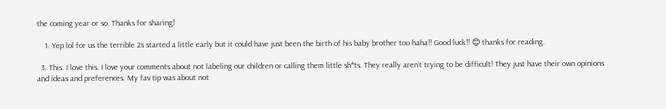the coming year or so. Thanks for sharing!

    1. Yep lol for us the terrible 2s started a little early but it could have just been the birth of his baby brother too haha!! Good luck!! 😊 thanks for reading.

  3. This. I love this. I love your comments about not labeling our children or calling them little sh*ts. They really aren’t trying to be difficult! They just have their own opinions and ideas and preferences. My fav tip was about not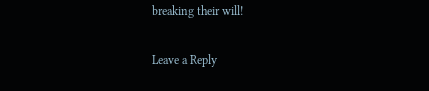breaking their will!

Leave a Reply